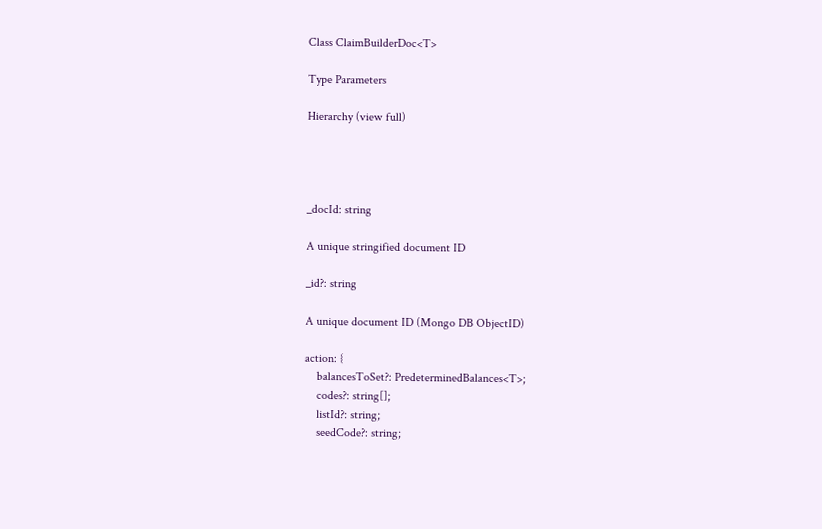Class ClaimBuilderDoc<T>

Type Parameters

Hierarchy (view full)




_docId: string

A unique stringified document ID

_id?: string

A unique document ID (Mongo DB ObjectID)

action: {
    balancesToSet?: PredeterminedBalances<T>;
    codes?: string[];
    listId?: string;
    seedCode?: string;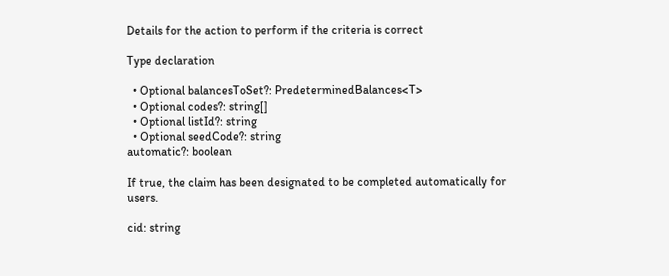Details for the action to perform if the criteria is correct

Type declaration

  • Optional balancesToSet?: PredeterminedBalances<T>
  • Optional codes?: string[]
  • Optional listId?: string
  • Optional seedCode?: string
automatic?: boolean

If true, the claim has been designated to be completed automatically for users.

cid: string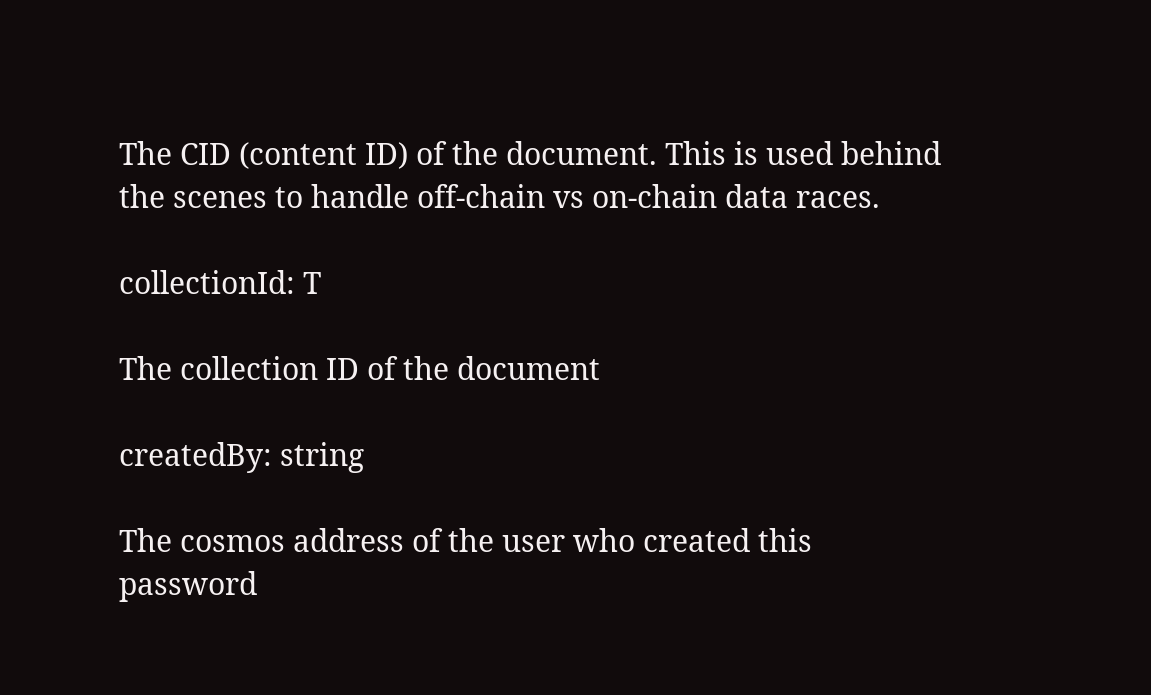The CID (content ID) of the document. This is used behind the scenes to handle off-chain vs on-chain data races.

collectionId: T

The collection ID of the document

createdBy: string

The cosmos address of the user who created this password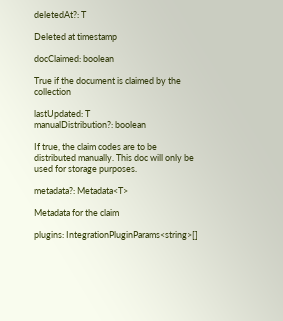deletedAt?: T

Deleted at timestamp

docClaimed: boolean

True if the document is claimed by the collection

lastUpdated: T
manualDistribution?: boolean

If true, the claim codes are to be distributed manually. This doc will only be used for storage purposes.

metadata?: Metadata<T>

Metadata for the claim

plugins: IntegrationPluginParams<string>[]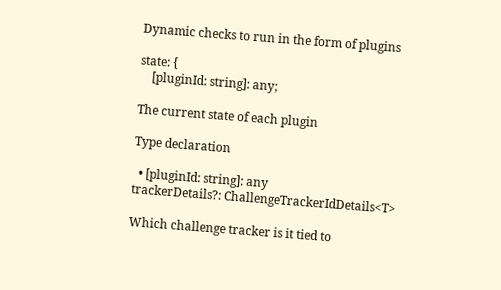Dynamic checks to run in the form of plugins

state: {
    [pluginId: string]: any;

The current state of each plugin

Type declaration

  • [pluginId: string]: any
trackerDetails?: ChallengeTrackerIdDetails<T>

Which challenge tracker is it tied to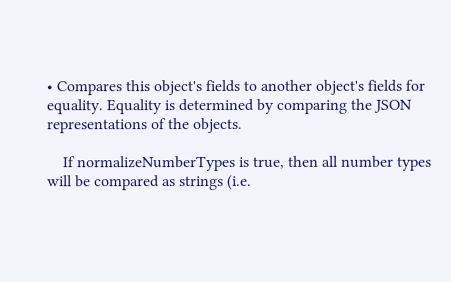• Compares this object's fields to another object's fields for equality. Equality is determined by comparing the JSON representations of the objects.

    If normalizeNumberTypes is true, then all number types will be compared as strings (i.e.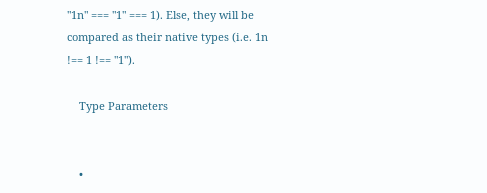"1n" === "1" === 1). Else, they will be compared as their native types (i.e. 1n !== 1 !== "1").

    Type Parameters


    •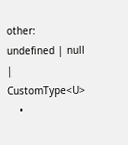other: undefined | null | CustomType<U>
    •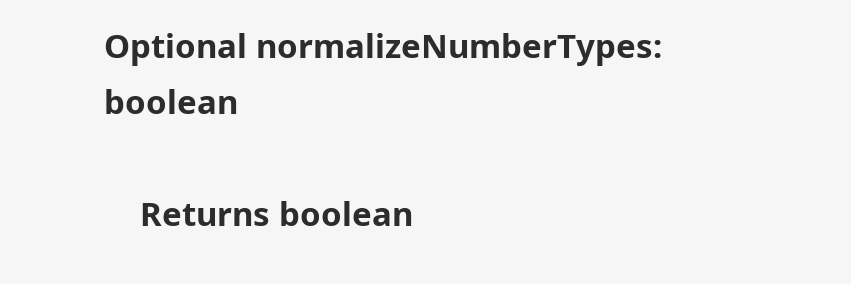Optional normalizeNumberTypes: boolean

    Returns boolean